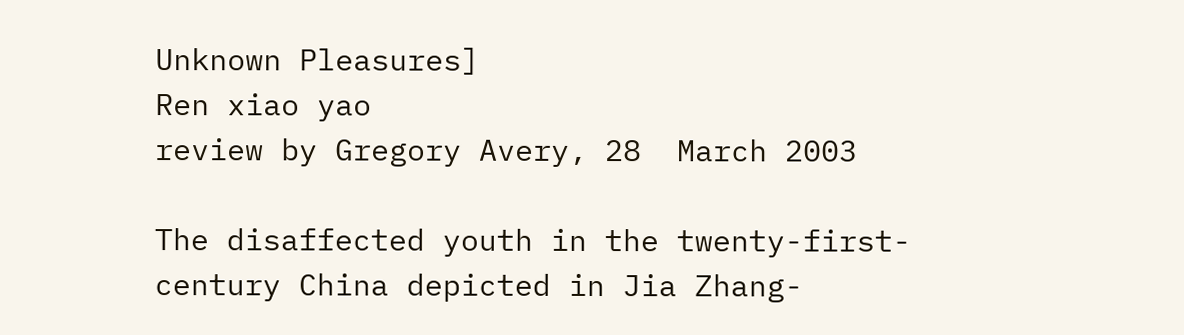Unknown Pleasures]
Ren xiao yao
review by Gregory Avery, 28  March 2003

The disaffected youth in the twenty-first-century China depicted in Jia Zhang-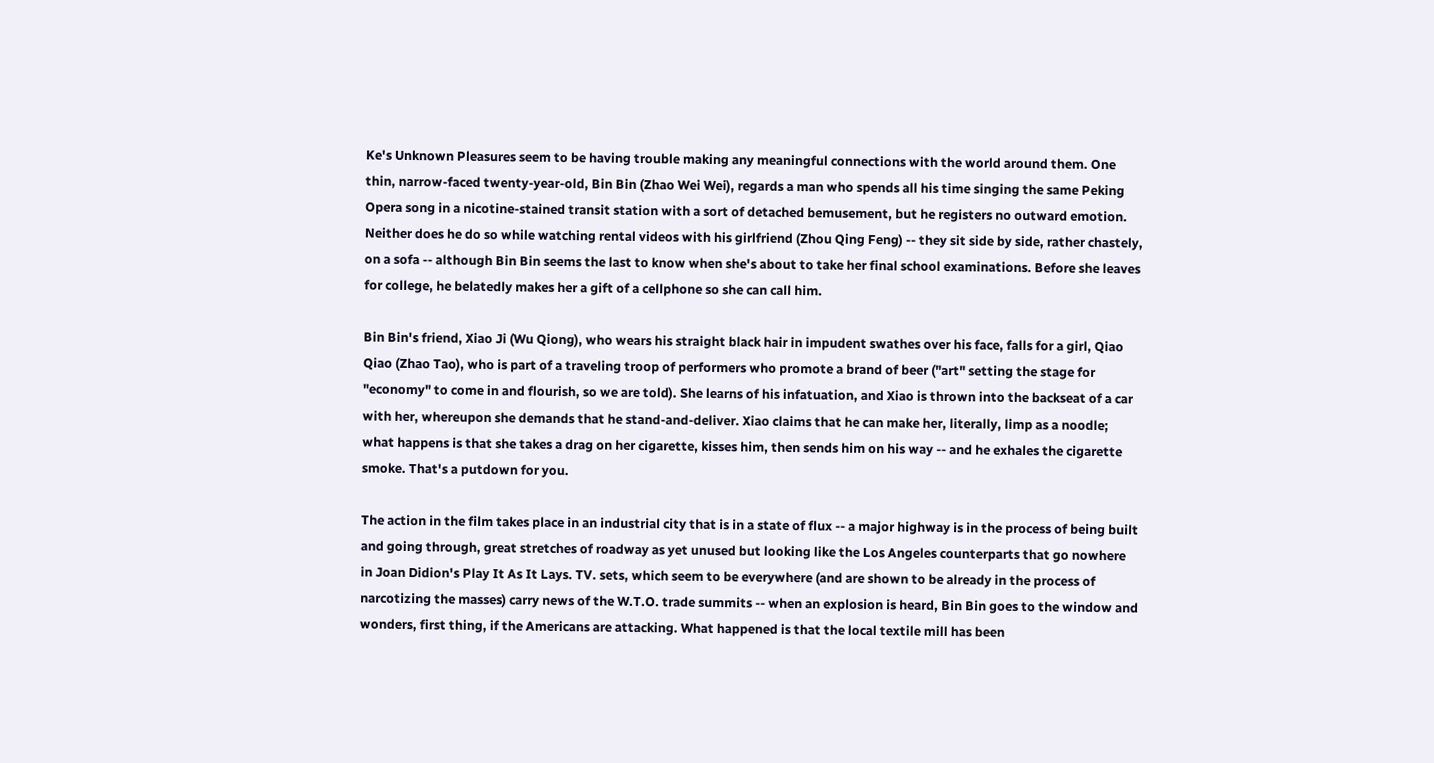Ke's Unknown Pleasures seem to be having trouble making any meaningful connections with the world around them. One thin, narrow-faced twenty-year-old, Bin Bin (Zhao Wei Wei), regards a man who spends all his time singing the same Peking Opera song in a nicotine-stained transit station with a sort of detached bemusement, but he registers no outward emotion. Neither does he do so while watching rental videos with his girlfriend (Zhou Qing Feng) -- they sit side by side, rather chastely, on a sofa -- although Bin Bin seems the last to know when she's about to take her final school examinations. Before she leaves for college, he belatedly makes her a gift of a cellphone so she can call him.

Bin Bin's friend, Xiao Ji (Wu Qiong), who wears his straight black hair in impudent swathes over his face, falls for a girl, Qiao Qiao (Zhao Tao), who is part of a traveling troop of performers who promote a brand of beer ("art" setting the stage for "economy" to come in and flourish, so we are told). She learns of his infatuation, and Xiao is thrown into the backseat of a car with her, whereupon she demands that he stand-and-deliver. Xiao claims that he can make her, literally, limp as a noodle; what happens is that she takes a drag on her cigarette, kisses him, then sends him on his way -- and he exhales the cigarette smoke. That's a putdown for you.

The action in the film takes place in an industrial city that is in a state of flux -- a major highway is in the process of being built and going through, great stretches of roadway as yet unused but looking like the Los Angeles counterparts that go nowhere in Joan Didion's Play It As It Lays. TV. sets, which seem to be everywhere (and are shown to be already in the process of narcotizing the masses) carry news of the W.T.O. trade summits -- when an explosion is heard, Bin Bin goes to the window and wonders, first thing, if the Americans are attacking. What happened is that the local textile mill has been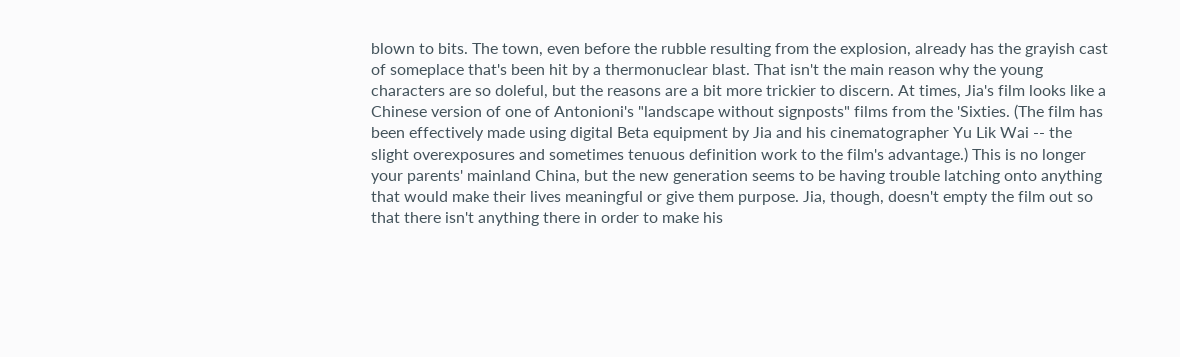blown to bits. The town, even before the rubble resulting from the explosion, already has the grayish cast of someplace that's been hit by a thermonuclear blast. That isn't the main reason why the young characters are so doleful, but the reasons are a bit more trickier to discern. At times, Jia's film looks like a Chinese version of one of Antonioni's "landscape without signposts" films from the 'Sixties. (The film has been effectively made using digital Beta equipment by Jia and his cinematographer Yu Lik Wai -- the slight overexposures and sometimes tenuous definition work to the film's advantage.) This is no longer your parents' mainland China, but the new generation seems to be having trouble latching onto anything that would make their lives meaningful or give them purpose. Jia, though, doesn't empty the film out so that there isn't anything there in order to make his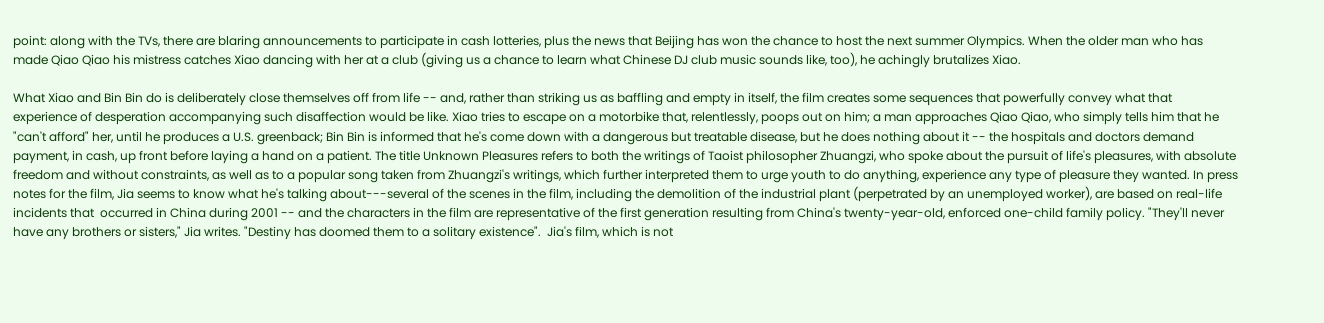point: along with the TVs, there are blaring announcements to participate in cash lotteries, plus the news that Beijing has won the chance to host the next summer Olympics. When the older man who has made Qiao Qiao his mistress catches Xiao dancing with her at a club (giving us a chance to learn what Chinese DJ club music sounds like, too), he achingly brutalizes Xiao.

What Xiao and Bin Bin do is deliberately close themselves off from life -- and, rather than striking us as baffling and empty in itself, the film creates some sequences that powerfully convey what that experience of desperation accompanying such disaffection would be like. Xiao tries to escape on a motorbike that, relentlessly, poops out on him; a man approaches Qiao Qiao, who simply tells him that he "can't afford" her, until he produces a U.S. greenback; Bin Bin is informed that he's come down with a dangerous but treatable disease, but he does nothing about it -- the hospitals and doctors demand payment, in cash, up front before laying a hand on a patient. The title Unknown Pleasures refers to both the writings of Taoist philosopher Zhuangzi, who spoke about the pursuit of life's pleasures, with absolute freedom and without constraints, as well as to a popular song taken from Zhuangzi's writings, which further interpreted them to urge youth to do anything, experience any type of pleasure they wanted. In press notes for the film, Jia seems to know what he's talking about---several of the scenes in the film, including the demolition of the industrial plant (perpetrated by an unemployed worker), are based on real-life incidents that  occurred in China during 2001 -- and the characters in the film are representative of the first generation resulting from China's twenty-year-old, enforced one-child family policy. "They'll never have any brothers or sisters," Jia writes. "Destiny has doomed them to a solitary existence".  Jia's film, which is not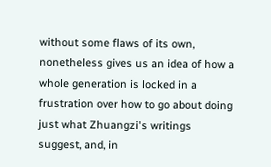without some flaws of its own, nonetheless gives us an idea of how a whole generation is locked in a frustration over how to go about doing just what Zhuangzi's writings suggest, and, in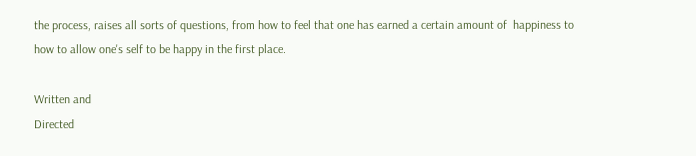the process, raises all sorts of questions, from how to feel that one has earned a certain amount of  happiness to how to allow one's self to be happy in the first place.

Written and
Directed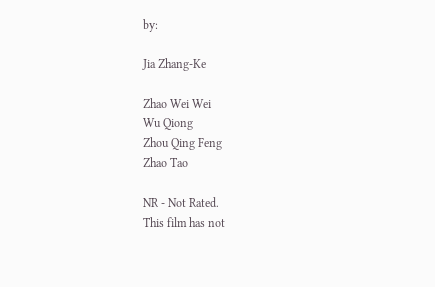by:

Jia Zhang-Ke

Zhao Wei Wei
Wu Qiong
Zhou Qing Feng
Zhao Tao

NR - Not Rated.
This film has not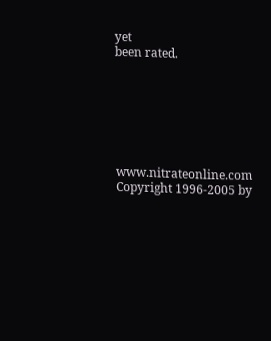yet
been rated.







www.nitrateonline.com  Copyright 1996-2005 by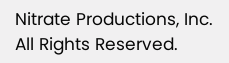Nitrate Productions, Inc. All Rights Reserved.